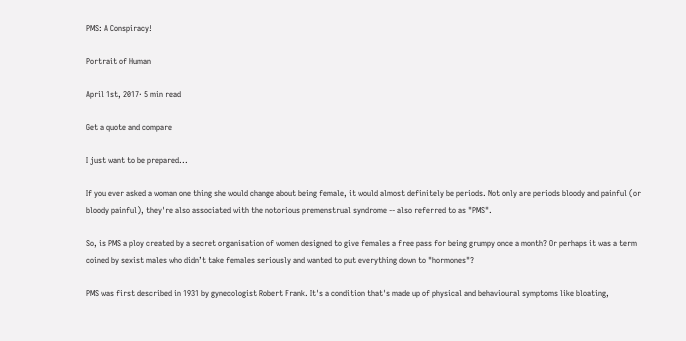PMS: A Conspiracy!

Portrait of Human

April 1st, 2017· 5 min read

Get a quote and compare

I just want to be prepared...

If you ever asked a woman one thing she would change about being female, it would almost definitely be periods. Not only are periods bloody and painful (or bloody painful), they're also associated with the notorious premenstrual syndrome -- also referred to as "PMS".

So, is PMS a ploy created by a secret organisation of women designed to give females a free pass for being grumpy once a month? Or perhaps it was a term coined by sexist males who didn’t take females seriously and wanted to put everything down to "hormones"?

PMS was first described in 1931 by gynecologist Robert Frank. It's a condition that's made up of physical and behavioural symptoms like bloating,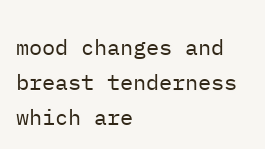mood changes and breast tenderness which are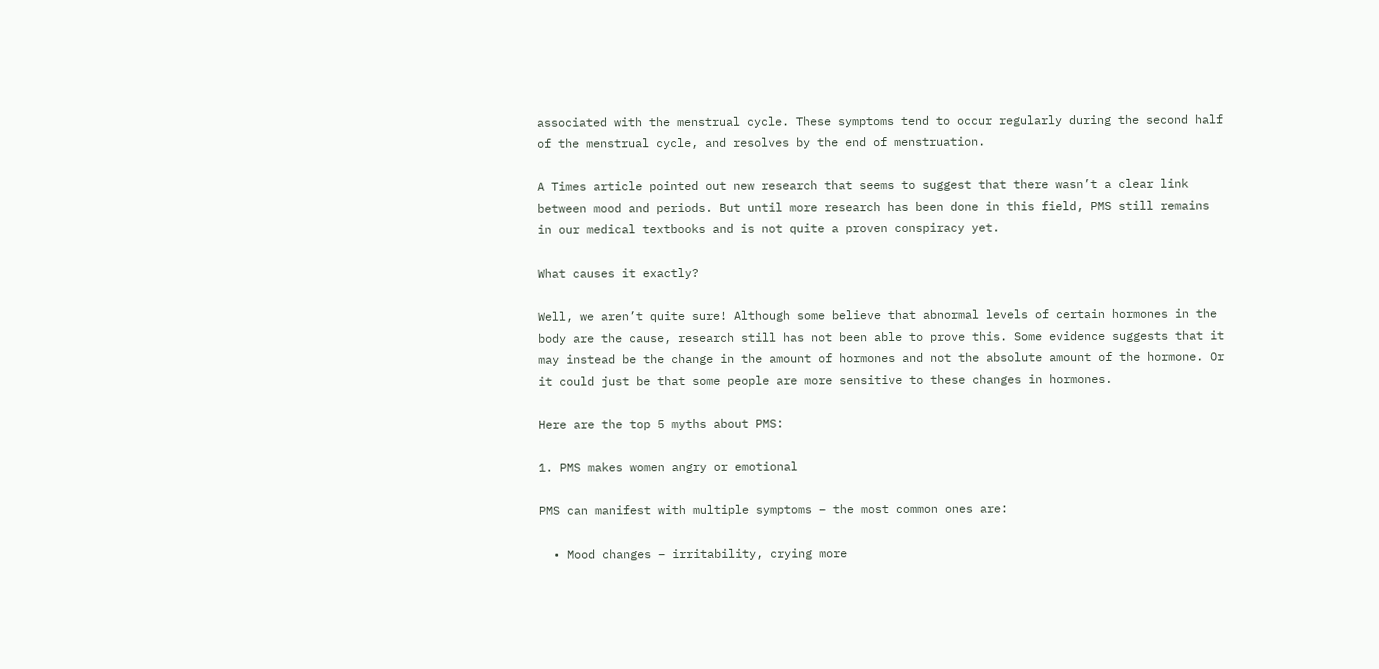associated with the menstrual cycle. These symptoms tend to occur regularly during the second half of the menstrual cycle, and resolves by the end of menstruation.

A Times article pointed out new research that seems to suggest that there wasn’t a clear link between mood and periods. But until more research has been done in this field, PMS still remains in our medical textbooks and is not quite a proven conspiracy yet.

What causes it exactly?

Well, we aren’t quite sure! Although some believe that abnormal levels of certain hormones in the body are the cause, research still has not been able to prove this. Some evidence suggests that it may instead be the change in the amount of hormones and not the absolute amount of the hormone. Or it could just be that some people are more sensitive to these changes in hormones.

Here are the top 5 myths about PMS:

1. PMS makes women angry or emotional

PMS can manifest with multiple symptoms – the most common ones are:

  • Mood changes – irritability, crying more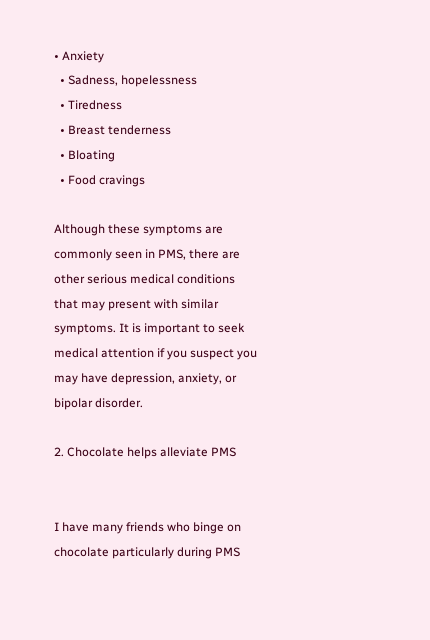• Anxiety
  • Sadness, hopelessness
  • Tiredness
  • Breast tenderness
  • Bloating
  • Food cravings

Although these symptoms are commonly seen in PMS, there are other serious medical conditions that may present with similar symptoms. It is important to seek medical attention if you suspect you may have depression, anxiety, or bipolar disorder.

2. Chocolate helps alleviate PMS


I have many friends who binge on chocolate particularly during PMS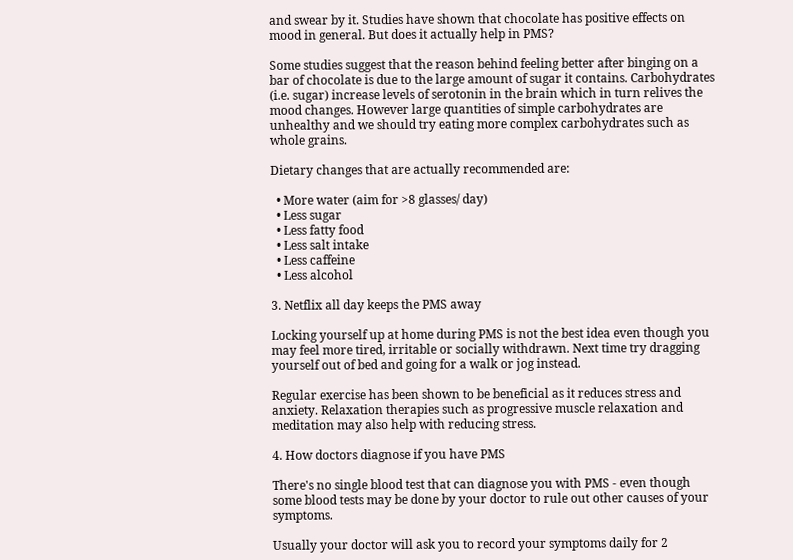and swear by it. Studies have shown that chocolate has positive effects on mood in general. But does it actually help in PMS?

Some studies suggest that the reason behind feeling better after binging on a bar of chocolate is due to the large amount of sugar it contains. Carbohydrates (i.e. sugar) increase levels of serotonin in the brain which in turn relives the mood changes. However large quantities of simple carbohydrates are unhealthy and we should try eating more complex carbohydrates such as whole grains.

Dietary changes that are actually recommended are:

  • More water (aim for >8 glasses/ day)
  • Less sugar
  • Less fatty food
  • Less salt intake
  • Less caffeine
  • Less alcohol

3. Netflix all day keeps the PMS away

Locking yourself up at home during PMS is not the best idea even though you may feel more tired, irritable or socially withdrawn. Next time try dragging yourself out of bed and going for a walk or jog instead.

Regular exercise has been shown to be beneficial as it reduces stress and anxiety. Relaxation therapies such as progressive muscle relaxation and meditation may also help with reducing stress.

4. How doctors diagnose if you have PMS

There's no single blood test that can diagnose you with PMS - even though some blood tests may be done by your doctor to rule out other causes of your symptoms.

Usually your doctor will ask you to record your symptoms daily for 2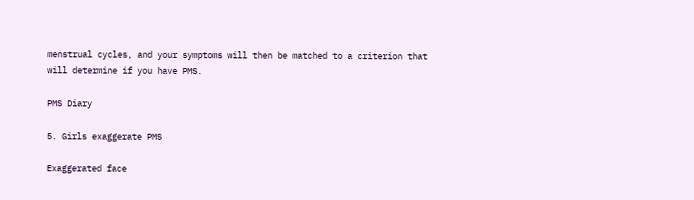menstrual cycles, and your symptoms will then be matched to a criterion that will determine if you have PMS.

PMS Diary

5. Girls exaggerate PMS

Exaggerated face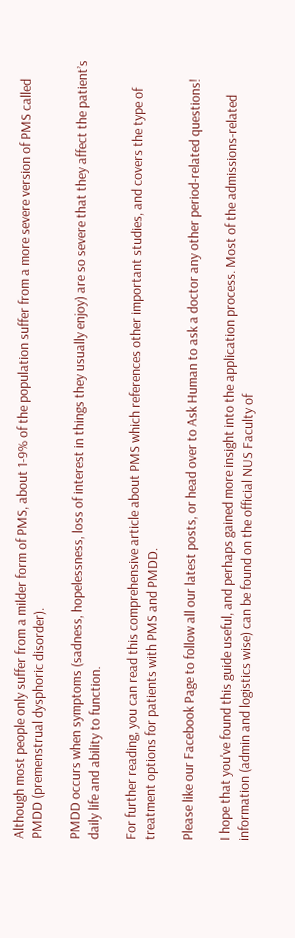Although most people only suffer from a milder form of PMS, about 1-9% of the population suffer from a more severe version of PMS called PMDD (premenstrual dysphoric disorder).

PMDD occurs when symptoms (sadness, hopelessness, loss of interest in things they usually enjoy) are so severe that they affect the patient’s daily life and ability to function.

For further reading, you can read this comprehensive article about PMS which references other important studies, and covers the type of treatment options for patients with PMS and PMDD.

Please like our Facebook Page to follow all our latest posts, or head over to Ask Human to ask a doctor any other period-related questions!

I hope that you've found this guide useful, and perhaps gained more insight into the application process. Most of the admissions-related information (admin and logistics wise) can be found on the official NUS Faculty of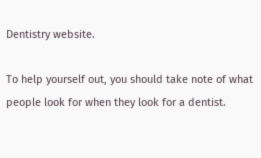Dentistry website.

To help yourself out, you should take note of what people look for when they look for a dentist.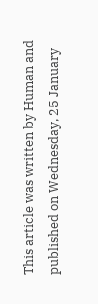This article was written by Human and published on Wednesday, 25 January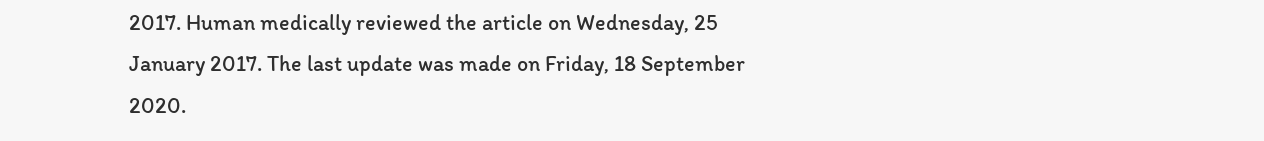2017. Human medically reviewed the article on Wednesday, 25 January 2017. The last update was made on Friday, 18 September 2020.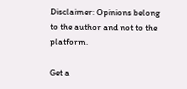Disclaimer: Opinions belong to the author and not to the platform.

Get a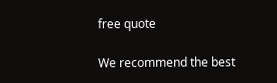free quote

We recommend the best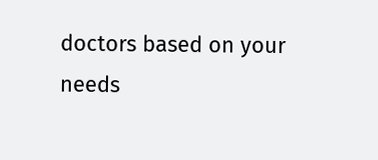doctors based on your needs